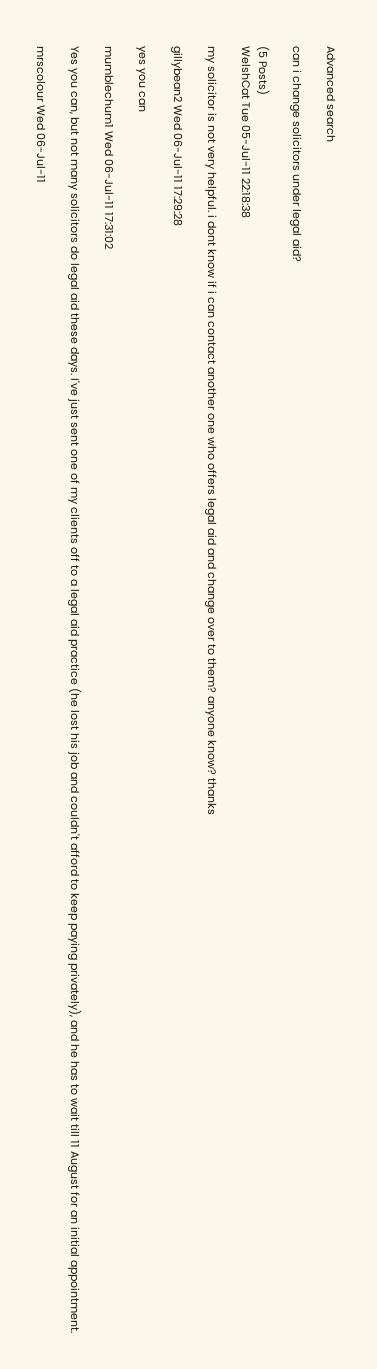Advanced search

can i change solicitors under legal aid?

(5 Posts)
WelshCat Tue 05-Jul-11 22:18:38

my solicitor is not very helpful. i dont know if i can contact another one who offers legal aid and change over to them? anyone know? thanks

gillybean2 Wed 06-Jul-11 17:29:28

yes you can

mumblechum1 Wed 06-Jul-11 17:31:02

Yes you can, but not many solicitors do legal aid these days. I've just sent one of my clients off to a legal aid practice (he lost his job and couldn't afford to keep paying privately), and he has to wait till 11 August for an initial appointment.

mrscolour Wed 06-Jul-11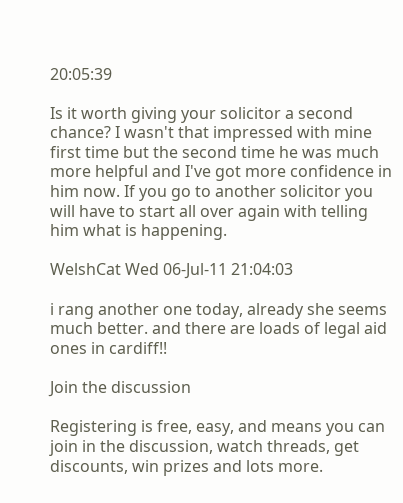20:05:39

Is it worth giving your solicitor a second chance? I wasn't that impressed with mine first time but the second time he was much more helpful and I've got more confidence in him now. If you go to another solicitor you will have to start all over again with telling him what is happening.

WelshCat Wed 06-Jul-11 21:04:03

i rang another one today, already she seems much better. and there are loads of legal aid ones in cardiff!!

Join the discussion

Registering is free, easy, and means you can join in the discussion, watch threads, get discounts, win prizes and lots more.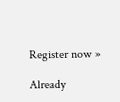Register now »

Already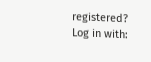registered? Log in with: